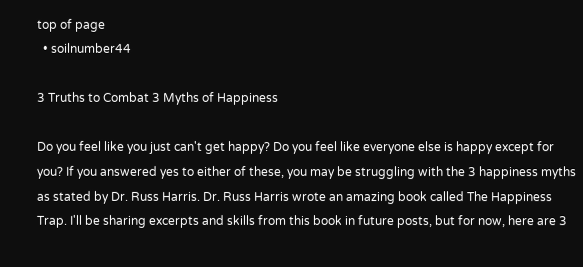top of page
  • soilnumber44

3 Truths to Combat 3 Myths of Happiness

Do you feel like you just can't get happy? Do you feel like everyone else is happy except for you? If you answered yes to either of these, you may be struggling with the 3 happiness myths as stated by Dr. Russ Harris. Dr. Russ Harris wrote an amazing book called The Happiness Trap. I'll be sharing excerpts and skills from this book in future posts, but for now, here are 3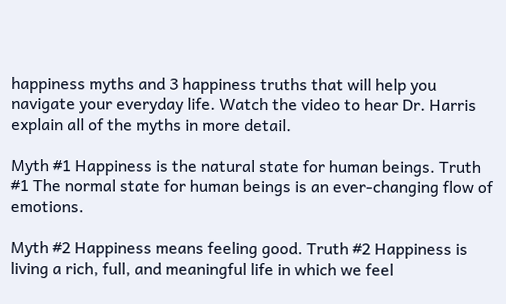happiness myths and 3 happiness truths that will help you navigate your everyday life. Watch the video to hear Dr. Harris explain all of the myths in more detail.

Myth #1 Happiness is the natural state for human beings. Truth #1 The normal state for human beings is an ever-changing flow of emotions.

Myth #2 Happiness means feeling good. Truth #2 Happiness is living a rich, full, and meaningful life in which we feel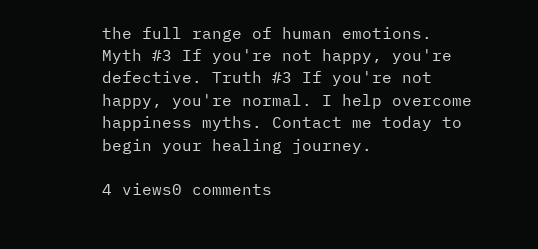the full range of human emotions. Myth #3 If you're not happy, you're defective. Truth #3 If you're not happy, you're normal. I help overcome happiness myths. Contact me today to begin your healing journey.

4 views0 comments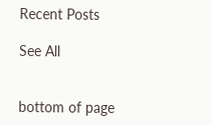Recent Posts

See All


bottom of page